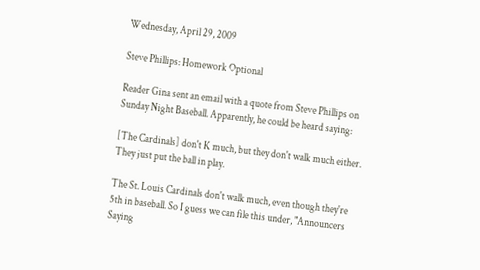Wednesday, April 29, 2009

Steve Phillips: Homework Optional

Reader Gina sent an email with a quote from Steve Phillips on Sunday Night Baseball. Apparently, he could be heard saying:

[The Cardinals] don't K much, but they don't walk much either. They just put the ball in play.

The St. Louis Cardinals don't walk much, even though they're 5th in baseball. So I guess we can file this under, "Announcers Saying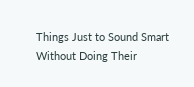Things Just to Sound Smart Without Doing Their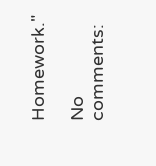Homework."

No comments: